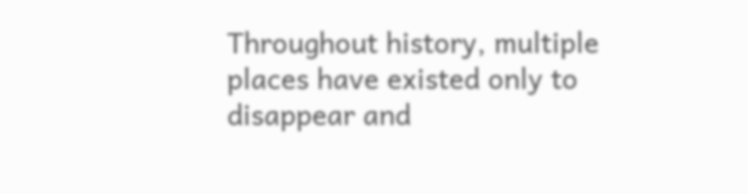Throughout history, multiple places have existed only to disappear and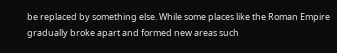be replaced by something else. While some places like the Roman Empire gradually broke apart and formed new areas such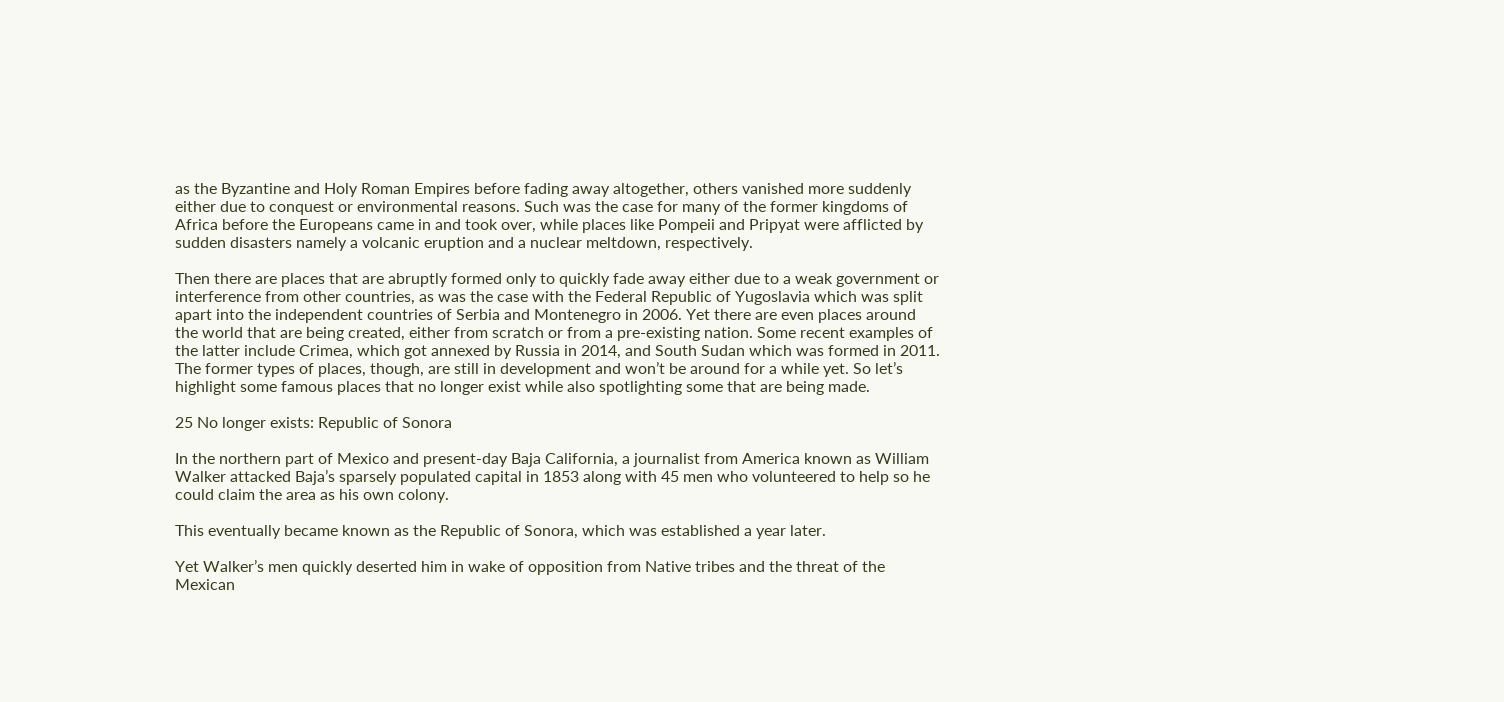as the Byzantine and Holy Roman Empires before fading away altogether, others vanished more suddenly either due to conquest or environmental reasons. Such was the case for many of the former kingdoms of Africa before the Europeans came in and took over, while places like Pompeii and Pripyat were afflicted by sudden disasters namely a volcanic eruption and a nuclear meltdown, respectively.

Then there are places that are abruptly formed only to quickly fade away either due to a weak government or interference from other countries, as was the case with the Federal Republic of Yugoslavia which was split apart into the independent countries of Serbia and Montenegro in 2006. Yet there are even places around the world that are being created, either from scratch or from a pre-existing nation. Some recent examples of the latter include Crimea, which got annexed by Russia in 2014, and South Sudan which was formed in 2011. The former types of places, though, are still in development and won’t be around for a while yet. So let’s highlight some famous places that no longer exist while also spotlighting some that are being made.

25 No longer exists: Republic of Sonora

In the northern part of Mexico and present-day Baja California, a journalist from America known as William Walker attacked Baja’s sparsely populated capital in 1853 along with 45 men who volunteered to help so he could claim the area as his own colony.

This eventually became known as the Republic of Sonora, which was established a year later.

Yet Walker’s men quickly deserted him in wake of opposition from Native tribes and the threat of the Mexican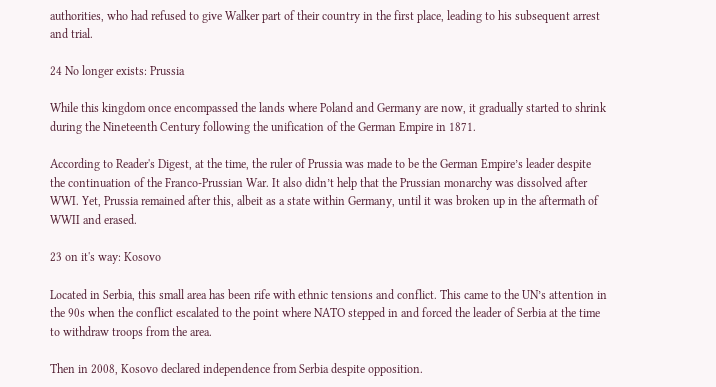authorities, who had refused to give Walker part of their country in the first place, leading to his subsequent arrest and trial.

24 No longer exists: Prussia

While this kingdom once encompassed the lands where Poland and Germany are now, it gradually started to shrink during the Nineteenth Century following the unification of the German Empire in 1871.

According to Reader's Digest, at the time, the ruler of Prussia was made to be the German Empire’s leader despite the continuation of the Franco-Prussian War. It also didn’t help that the Prussian monarchy was dissolved after WWI. Yet, Prussia remained after this, albeit as a state within Germany, until it was broken up in the aftermath of WWII and erased.

23 on it's way: Kosovo

Located in Serbia, this small area has been rife with ethnic tensions and conflict. This came to the UN’s attention in the 90s when the conflict escalated to the point where NATO stepped in and forced the leader of Serbia at the time to withdraw troops from the area.

Then in 2008, Kosovo declared independence from Serbia despite opposition.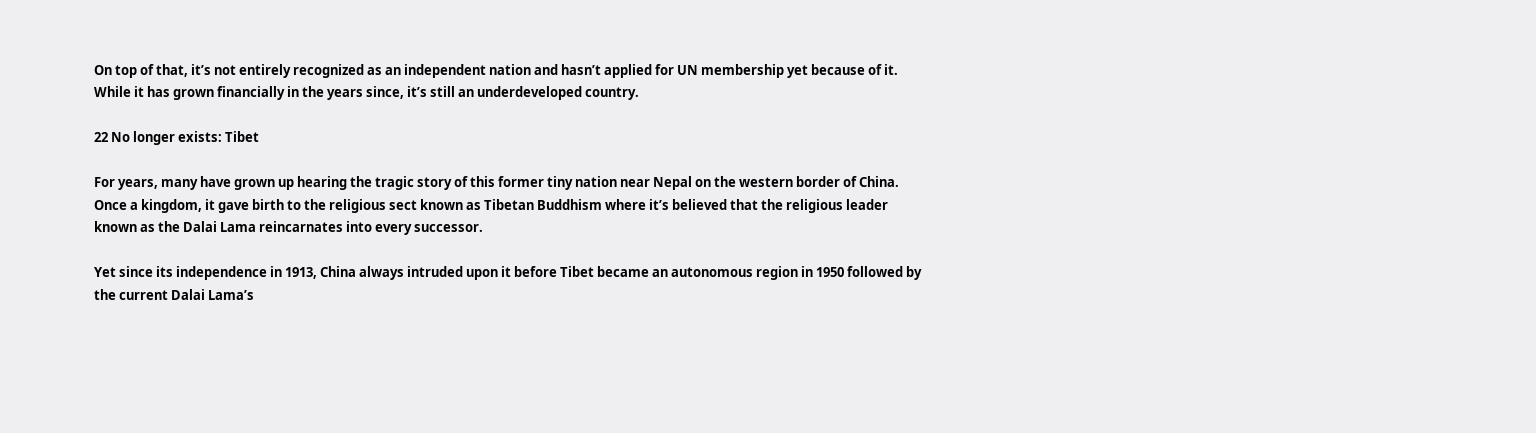On top of that, it’s not entirely recognized as an independent nation and hasn’t applied for UN membership yet because of it. While it has grown financially in the years since, it’s still an underdeveloped country.

22 No longer exists: Tibet

For years, many have grown up hearing the tragic story of this former tiny nation near Nepal on the western border of China. Once a kingdom, it gave birth to the religious sect known as Tibetan Buddhism where it’s believed that the religious leader known as the Dalai Lama reincarnates into every successor.

Yet since its independence in 1913, China always intruded upon it before Tibet became an autonomous region in 1950 followed by the current Dalai Lama’s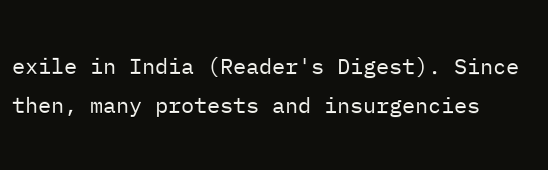exile in India (Reader's Digest). Since then, many protests and insurgencies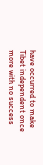have occurred to make Tibet independent once more with no success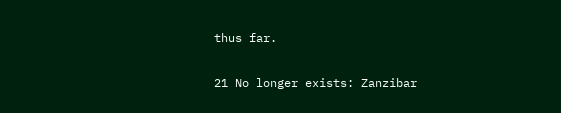thus far.

21 No longer exists: Zanzibar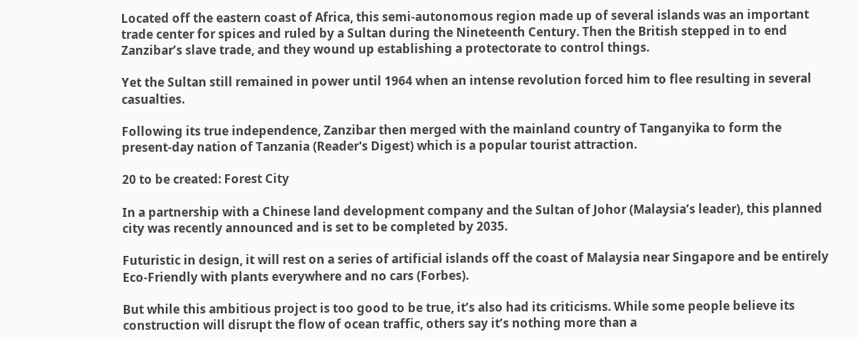Located off the eastern coast of Africa, this semi-autonomous region made up of several islands was an important trade center for spices and ruled by a Sultan during the Nineteenth Century. Then the British stepped in to end Zanzibar’s slave trade, and they wound up establishing a protectorate to control things.

Yet the Sultan still remained in power until 1964 when an intense revolution forced him to flee resulting in several casualties.

Following its true independence, Zanzibar then merged with the mainland country of Tanganyika to form the present-day nation of Tanzania (Reader's Digest) which is a popular tourist attraction.

20 to be created: Forest City

In a partnership with a Chinese land development company and the Sultan of Johor (Malaysia’s leader), this planned city was recently announced and is set to be completed by 2035.

Futuristic in design, it will rest on a series of artificial islands off the coast of Malaysia near Singapore and be entirely Eco-Friendly with plants everywhere and no cars (Forbes).

But while this ambitious project is too good to be true, it’s also had its criticisms. While some people believe its construction will disrupt the flow of ocean traffic, others say it’s nothing more than a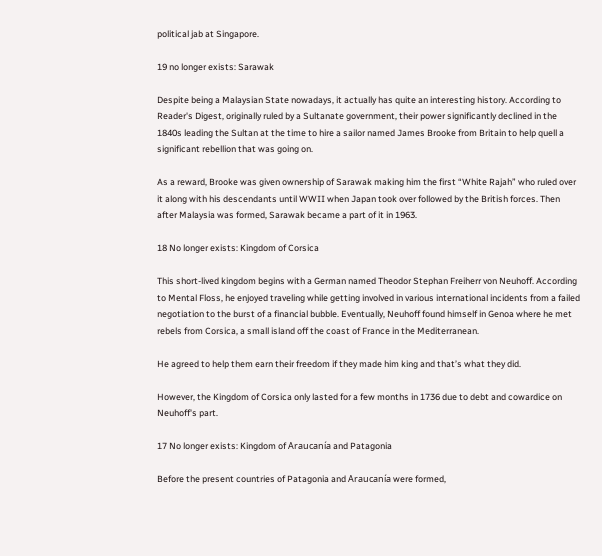political jab at Singapore.

19 no longer exists: Sarawak

Despite being a Malaysian State nowadays, it actually has quite an interesting history. According to Reader's Digest, originally ruled by a Sultanate government, their power significantly declined in the 1840s leading the Sultan at the time to hire a sailor named James Brooke from Britain to help quell a significant rebellion that was going on.

As a reward, Brooke was given ownership of Sarawak making him the first “White Rajah” who ruled over it along with his descendants until WWII when Japan took over followed by the British forces. Then after Malaysia was formed, Sarawak became a part of it in 1963.

18 No longer exists: Kingdom of Corsica

This short-lived kingdom begins with a German named Theodor Stephan Freiherr von Neuhoff. According to Mental Floss, he enjoyed traveling while getting involved in various international incidents from a failed negotiation to the burst of a financial bubble. Eventually, Neuhoff found himself in Genoa where he met rebels from Corsica, a small island off the coast of France in the Mediterranean.

He agreed to help them earn their freedom if they made him king and that’s what they did.

However, the Kingdom of Corsica only lasted for a few months in 1736 due to debt and cowardice on Neuhoff's part.

17 No longer exists: Kingdom of Araucanía and Patagonia

Before the present countries of Patagonia and Araucanía were formed,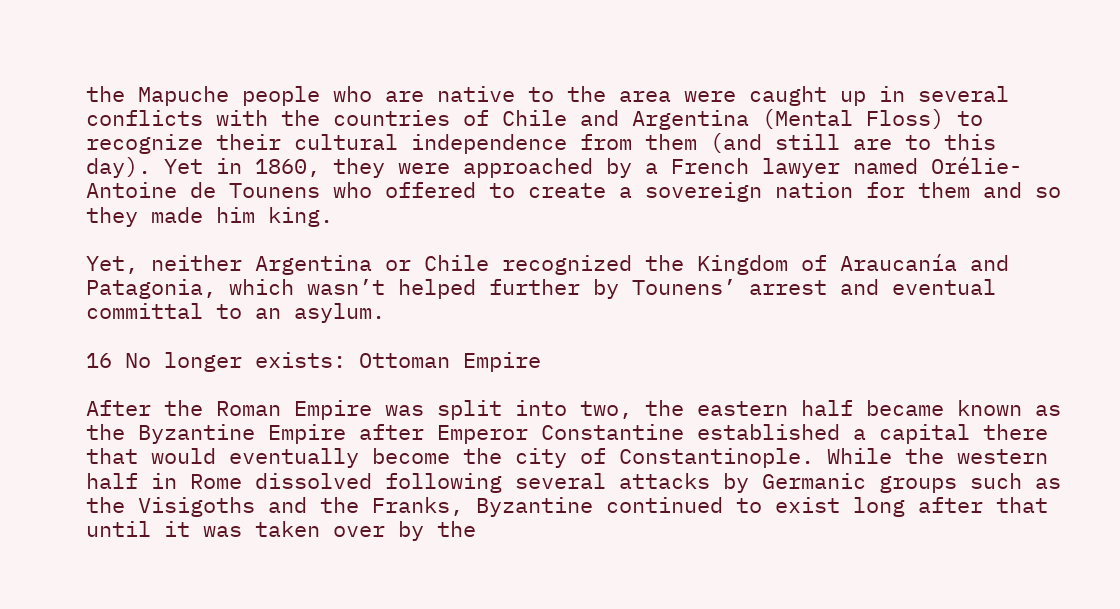the Mapuche people who are native to the area were caught up in several conflicts with the countries of Chile and Argentina (Mental Floss) to recognize their cultural independence from them (and still are to this day). Yet in 1860, they were approached by a French lawyer named Orélie-Antoine de Tounens who offered to create a sovereign nation for them and so they made him king.

Yet, neither Argentina or Chile recognized the Kingdom of Araucanía and Patagonia, which wasn’t helped further by Tounens’ arrest and eventual committal to an asylum.

16 No longer exists: Ottoman Empire

After the Roman Empire was split into two, the eastern half became known as the Byzantine Empire after Emperor Constantine established a capital there that would eventually become the city of Constantinople. While the western half in Rome dissolved following several attacks by Germanic groups such as the Visigoths and the Franks, Byzantine continued to exist long after that until it was taken over by the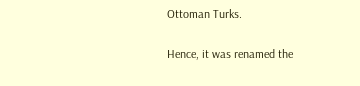Ottoman Turks.

Hence, it was renamed the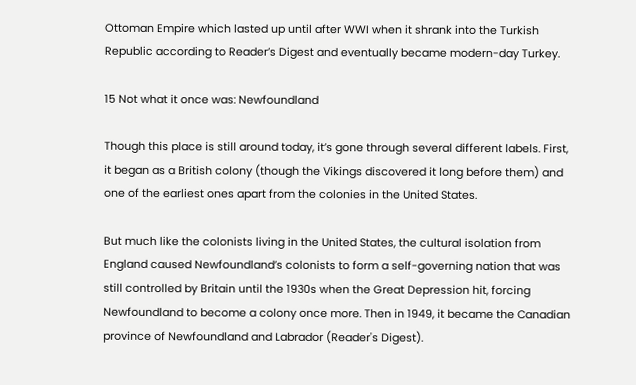Ottoman Empire which lasted up until after WWI when it shrank into the Turkish Republic according to Reader’s Digest and eventually became modern-day Turkey.

15 Not what it once was: Newfoundland

Though this place is still around today, it’s gone through several different labels. First, it began as a British colony (though the Vikings discovered it long before them) and one of the earliest ones apart from the colonies in the United States.

But much like the colonists living in the United States, the cultural isolation from England caused Newfoundland’s colonists to form a self-governing nation that was still controlled by Britain until the 1930s when the Great Depression hit, forcing Newfoundland to become a colony once more. Then in 1949, it became the Canadian province of Newfoundland and Labrador (Reader's Digest).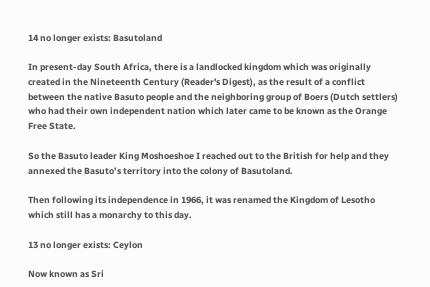14 no longer exists: Basutoland

In present-day South Africa, there is a landlocked kingdom which was originally created in the Nineteenth Century (Reader's Digest), as the result of a conflict between the native Basuto people and the neighboring group of Boers (Dutch settlers) who had their own independent nation which later came to be known as the Orange Free State.

So the Basuto leader King Moshoeshoe I reached out to the British for help and they annexed the Basuto’s territory into the colony of Basutoland.

Then following its independence in 1966, it was renamed the Kingdom of Lesotho which still has a monarchy to this day.

13 no longer exists: Ceylon

Now known as Sri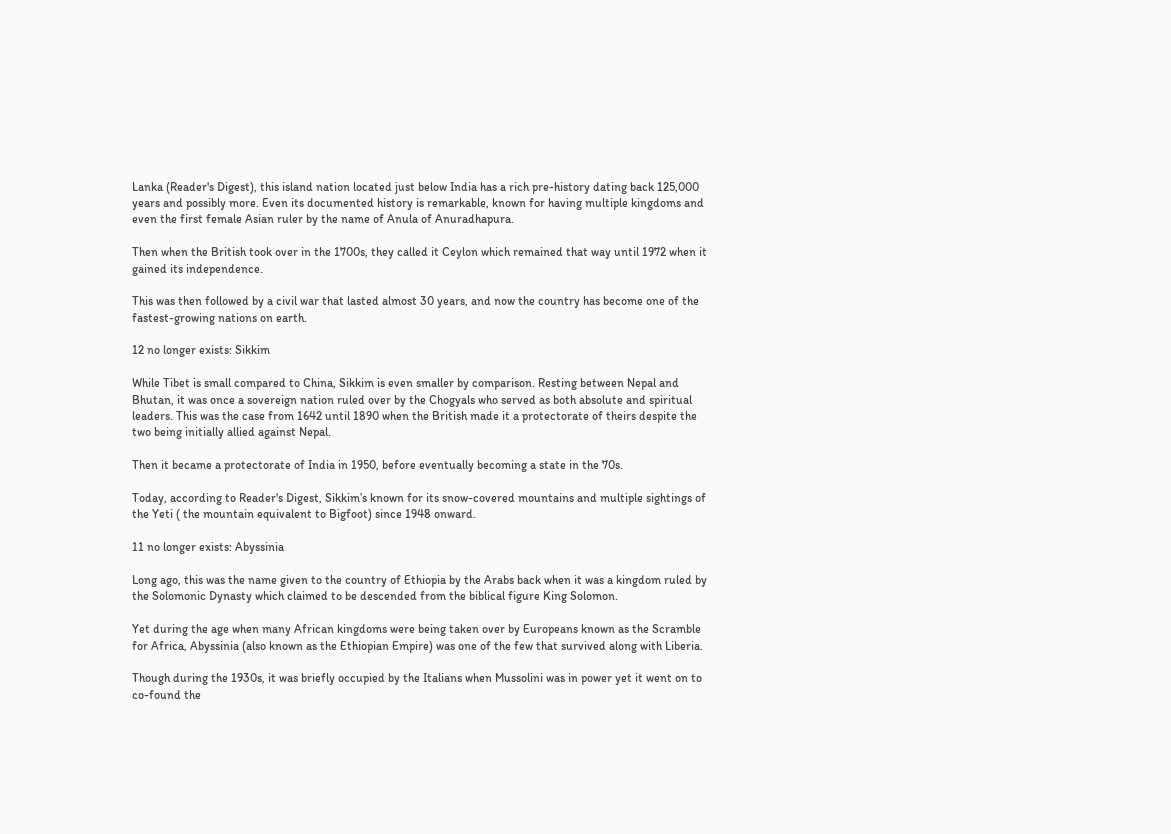Lanka (Reader's Digest), this island nation located just below India has a rich pre-history dating back 125,000 years and possibly more. Even its documented history is remarkable, known for having multiple kingdoms and even the first female Asian ruler by the name of Anula of Anuradhapura.

Then when the British took over in the 1700s, they called it Ceylon which remained that way until 1972 when it gained its independence.

This was then followed by a civil war that lasted almost 30 years, and now the country has become one of the fastest-growing nations on earth.

12 no longer exists: Sikkim

While Tibet is small compared to China, Sikkim is even smaller by comparison. Resting between Nepal and Bhutan, it was once a sovereign nation ruled over by the Chogyals who served as both absolute and spiritual leaders. This was the case from 1642 until 1890 when the British made it a protectorate of theirs despite the two being initially allied against Nepal.

Then it became a protectorate of India in 1950, before eventually becoming a state in the 70s.

Today, according to Reader's Digest, Sikkim’s known for its snow-covered mountains and multiple sightings of the Yeti ( the mountain equivalent to Bigfoot) since 1948 onward.

11 no longer exists: Abyssinia

Long ago, this was the name given to the country of Ethiopia by the Arabs back when it was a kingdom ruled by the Solomonic Dynasty which claimed to be descended from the biblical figure King Solomon.

Yet during the age when many African kingdoms were being taken over by Europeans known as the Scramble for Africa, Abyssinia (also known as the Ethiopian Empire) was one of the few that survived along with Liberia.

Though during the 1930s, it was briefly occupied by the Italians when Mussolini was in power yet it went on to co-found the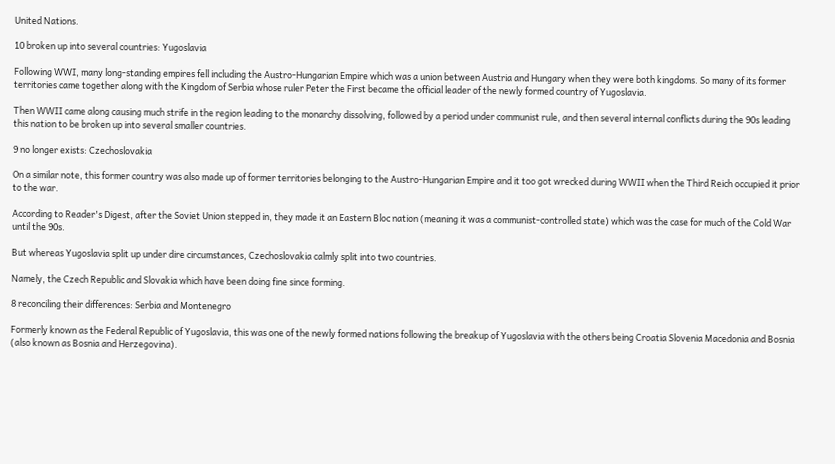United Nations.

10 broken up into several countries: Yugoslavia

Following WWI, many long-standing empires fell including the Austro-Hungarian Empire which was a union between Austria and Hungary when they were both kingdoms. So many of its former territories came together along with the Kingdom of Serbia whose ruler Peter the First became the official leader of the newly formed country of Yugoslavia.

Then WWII came along causing much strife in the region leading to the monarchy dissolving, followed by a period under communist rule, and then several internal conflicts during the 90s leading this nation to be broken up into several smaller countries.

9 no longer exists: Czechoslovakia

On a similar note, this former country was also made up of former territories belonging to the Austro-Hungarian Empire and it too got wrecked during WWII when the Third Reich occupied it prior to the war.

According to Reader's Digest, after the Soviet Union stepped in, they made it an Eastern Bloc nation (meaning it was a communist-controlled state) which was the case for much of the Cold War until the 90s.

But whereas Yugoslavia split up under dire circumstances, Czechoslovakia calmly split into two countries.

Namely, the Czech Republic and Slovakia which have been doing fine since forming.

8 reconciling their differences: Serbia and Montenegro

Formerly known as the Federal Republic of Yugoslavia, this was one of the newly formed nations following the breakup of Yugoslavia with the others being Croatia Slovenia Macedonia and Bosnia (also known as Bosnia and Herzegovina).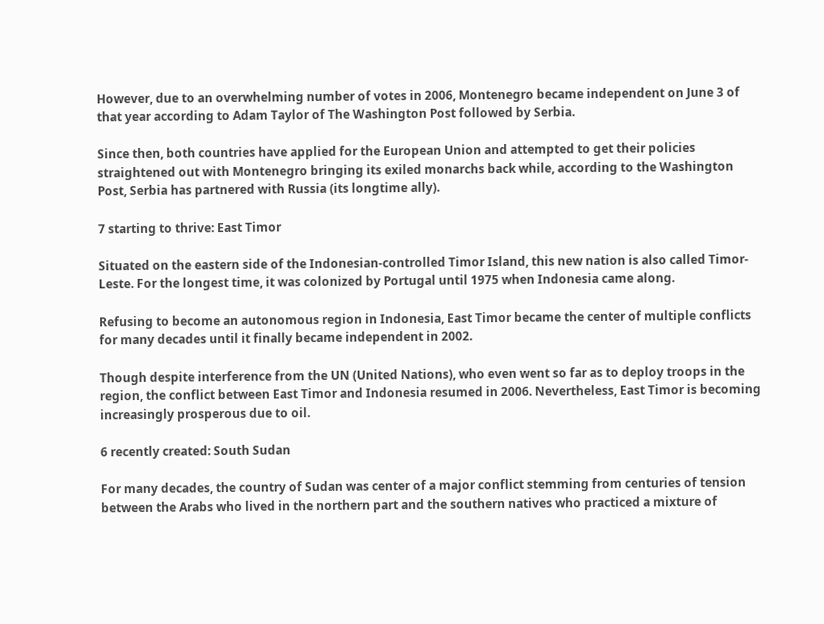However, due to an overwhelming number of votes in 2006, Montenegro became independent on June 3 of that year according to Adam Taylor of The Washington Post followed by Serbia.

Since then, both countries have applied for the European Union and attempted to get their policies straightened out with Montenegro bringing its exiled monarchs back while, according to the Washington Post, Serbia has partnered with Russia (its longtime ally).

7 starting to thrive: East Timor

Situated on the eastern side of the Indonesian-controlled Timor Island, this new nation is also called Timor-Leste. For the longest time, it was colonized by Portugal until 1975 when Indonesia came along.

Refusing to become an autonomous region in Indonesia, East Timor became the center of multiple conflicts for many decades until it finally became independent in 2002.

Though despite interference from the UN (United Nations), who even went so far as to deploy troops in the region, the conflict between East Timor and Indonesia resumed in 2006. Nevertheless, East Timor is becoming increasingly prosperous due to oil.

6 recently created: South Sudan

For many decades, the country of Sudan was center of a major conflict stemming from centuries of tension between the Arabs who lived in the northern part and the southern natives who practiced a mixture of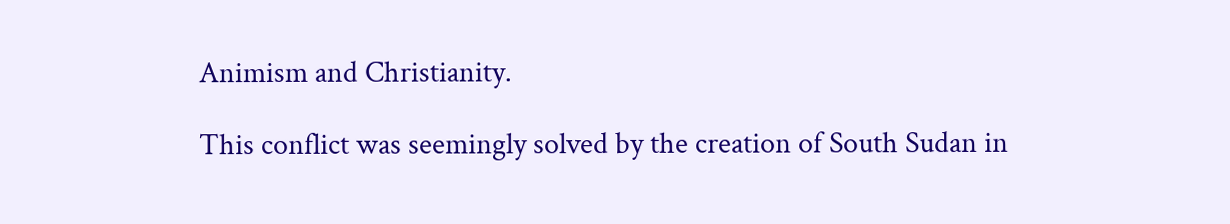Animism and Christianity.

This conflict was seemingly solved by the creation of South Sudan in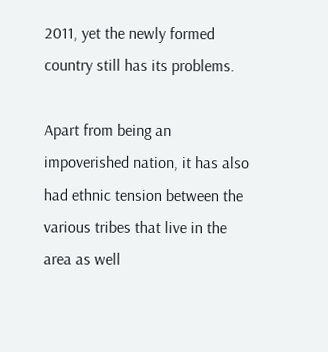2011, yet the newly formed country still has its problems.

Apart from being an impoverished nation, it has also had ethnic tension between the various tribes that live in the area as well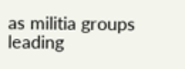as militia groups leading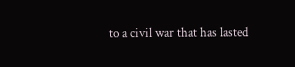to a civil war that has lasted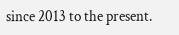since 2013 to the present.